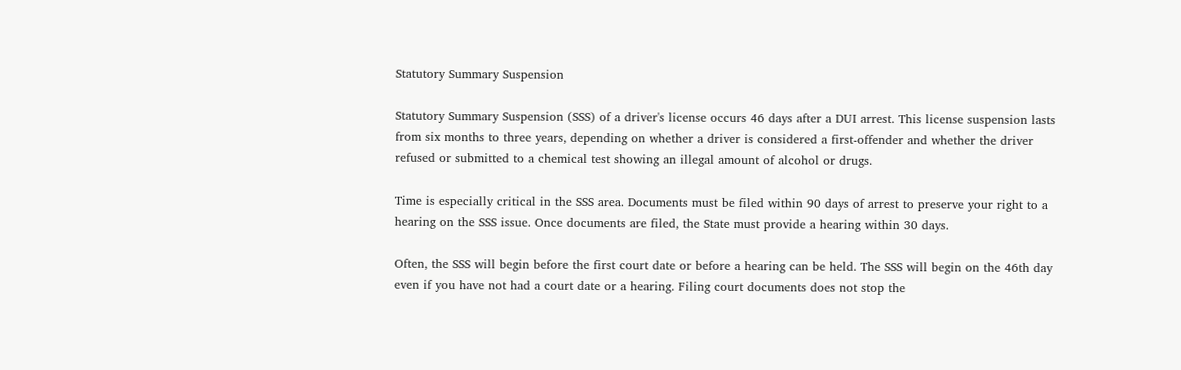Statutory Summary Suspension

Statutory Summary Suspension (SSS) of a driver's license occurs 46 days after a DUI arrest. This license suspension lasts from six months to three years, depending on whether a driver is considered a first-offender and whether the driver refused or submitted to a chemical test showing an illegal amount of alcohol or drugs.

Time is especially critical in the SSS area. Documents must be filed within 90 days of arrest to preserve your right to a hearing on the SSS issue. Once documents are filed, the State must provide a hearing within 30 days.

Often, the SSS will begin before the first court date or before a hearing can be held. The SSS will begin on the 46th day even if you have not had a court date or a hearing. Filing court documents does not stop the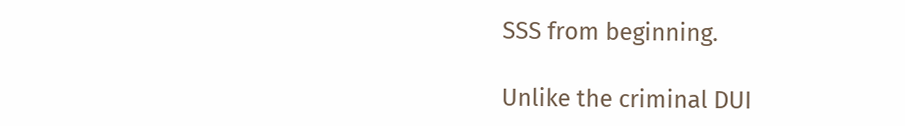SSS from beginning.

Unlike the criminal DUI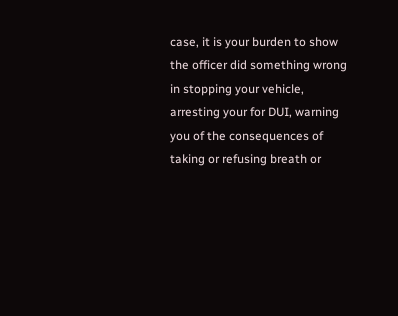case, it is your burden to show the officer did something wrong in stopping your vehicle, arresting your for DUI, warning you of the consequences of taking or refusing breath or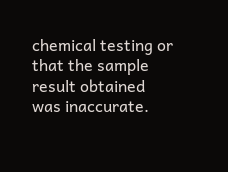chemical testing or that the sample result obtained was inaccurate.